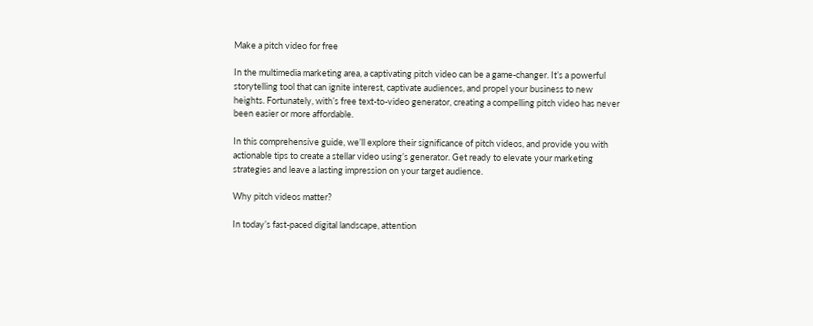Make a pitch video for free

In the multimedia marketing area, a captivating pitch video can be a game-changer. It’s a powerful storytelling tool that can ignite interest, captivate audiences, and propel your business to new heights. Fortunately, with’s free text-to-video generator, creating a compelling pitch video has never been easier or more affordable.

In this comprehensive guide, we’ll explore their significance of pitch videos, and provide you with actionable tips to create a stellar video using’s generator. Get ready to elevate your marketing strategies and leave a lasting impression on your target audience.

Why pitch videos matter?

In today’s fast-paced digital landscape, attention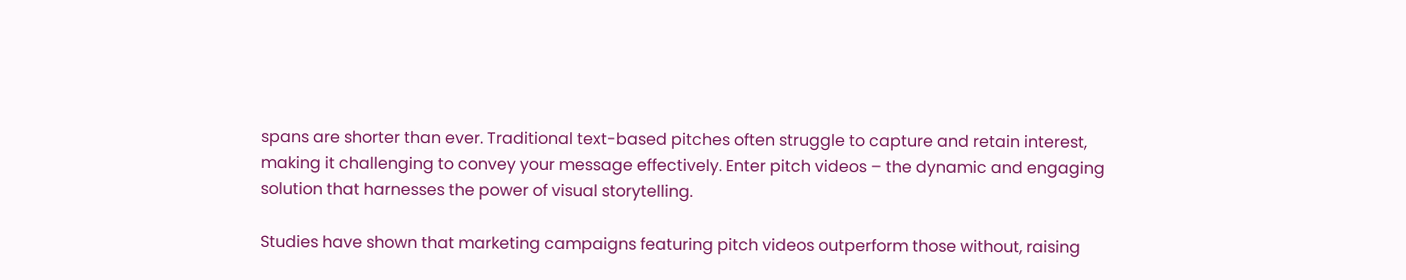spans are shorter than ever. Traditional text-based pitches often struggle to capture and retain interest, making it challenging to convey your message effectively. Enter pitch videos – the dynamic and engaging solution that harnesses the power of visual storytelling.

Studies have shown that marketing campaigns featuring pitch videos outperform those without, raising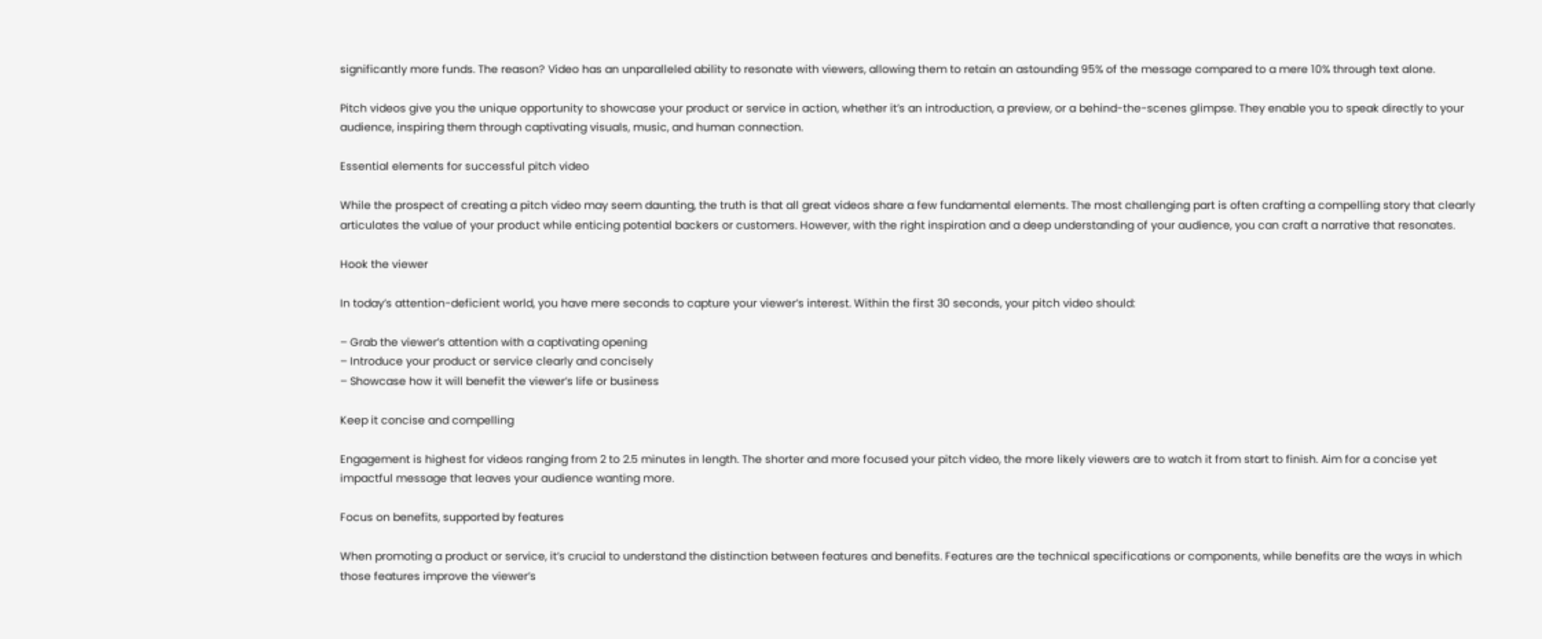significantly more funds. The reason? Video has an unparalleled ability to resonate with viewers, allowing them to retain an astounding 95% of the message compared to a mere 10% through text alone.

Pitch videos give you the unique opportunity to showcase your product or service in action, whether it’s an introduction, a preview, or a behind-the-scenes glimpse. They enable you to speak directly to your audience, inspiring them through captivating visuals, music, and human connection.

Essential elements for successful pitch video

While the prospect of creating a pitch video may seem daunting, the truth is that all great videos share a few fundamental elements. The most challenging part is often crafting a compelling story that clearly articulates the value of your product while enticing potential backers or customers. However, with the right inspiration and a deep understanding of your audience, you can craft a narrative that resonates.

Hook the viewer

In today’s attention-deficient world, you have mere seconds to capture your viewer’s interest. Within the first 30 seconds, your pitch video should:

– Grab the viewer’s attention with a captivating opening
– Introduce your product or service clearly and concisely
– Showcase how it will benefit the viewer’s life or business

Keep it concise and compelling

Engagement is highest for videos ranging from 2 to 2.5 minutes in length. The shorter and more focused your pitch video, the more likely viewers are to watch it from start to finish. Aim for a concise yet impactful message that leaves your audience wanting more.

Focus on benefits, supported by features

When promoting a product or service, it’s crucial to understand the distinction between features and benefits. Features are the technical specifications or components, while benefits are the ways in which those features improve the viewer’s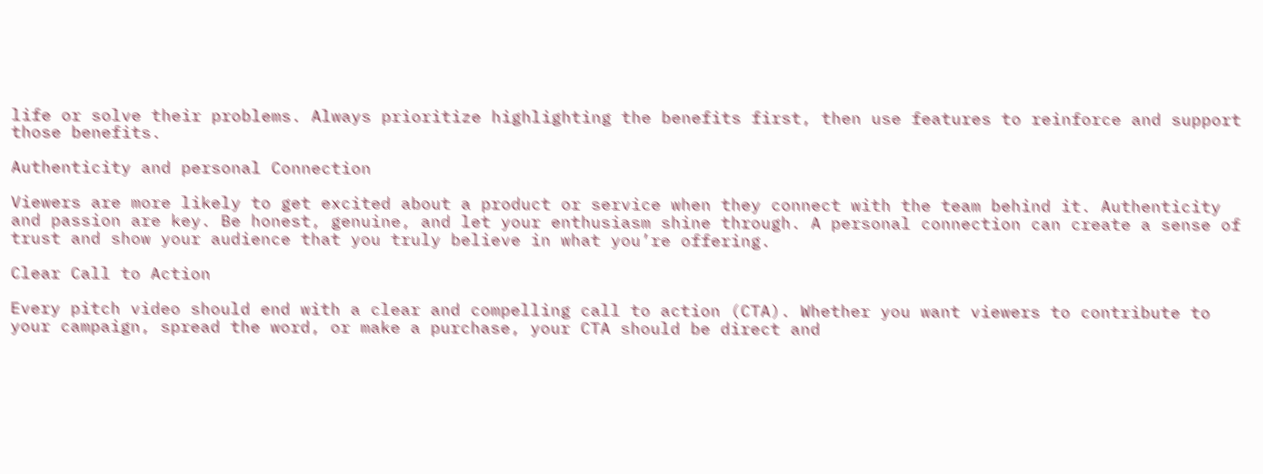life or solve their problems. Always prioritize highlighting the benefits first, then use features to reinforce and support those benefits.

Authenticity and personal Connection

Viewers are more likely to get excited about a product or service when they connect with the team behind it. Authenticity and passion are key. Be honest, genuine, and let your enthusiasm shine through. A personal connection can create a sense of trust and show your audience that you truly believe in what you’re offering.

Clear Call to Action

Every pitch video should end with a clear and compelling call to action (CTA). Whether you want viewers to contribute to your campaign, spread the word, or make a purchase, your CTA should be direct and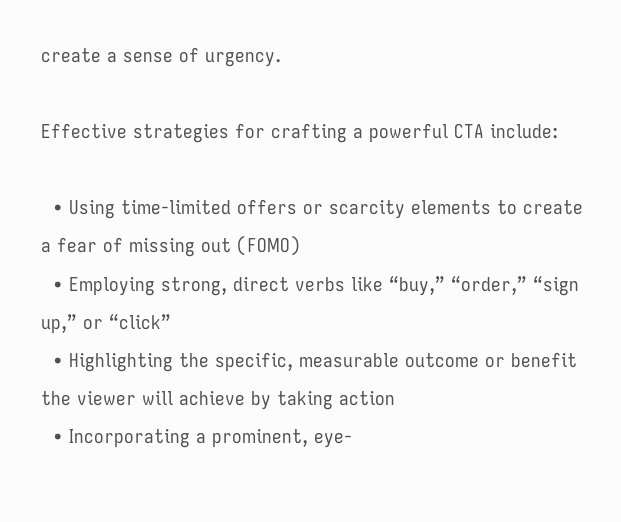create a sense of urgency.

Effective strategies for crafting a powerful CTA include:

  • Using time-limited offers or scarcity elements to create a fear of missing out (FOMO)
  • Employing strong, direct verbs like “buy,” “order,” “sign up,” or “click”
  • Highlighting the specific, measurable outcome or benefit the viewer will achieve by taking action
  • Incorporating a prominent, eye-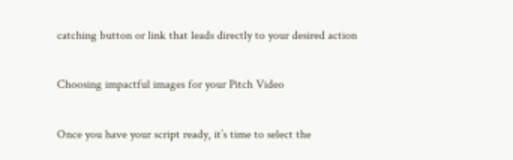catching button or link that leads directly to your desired action

Choosing impactful images for your Pitch Video

Once you have your script ready, it’s time to select the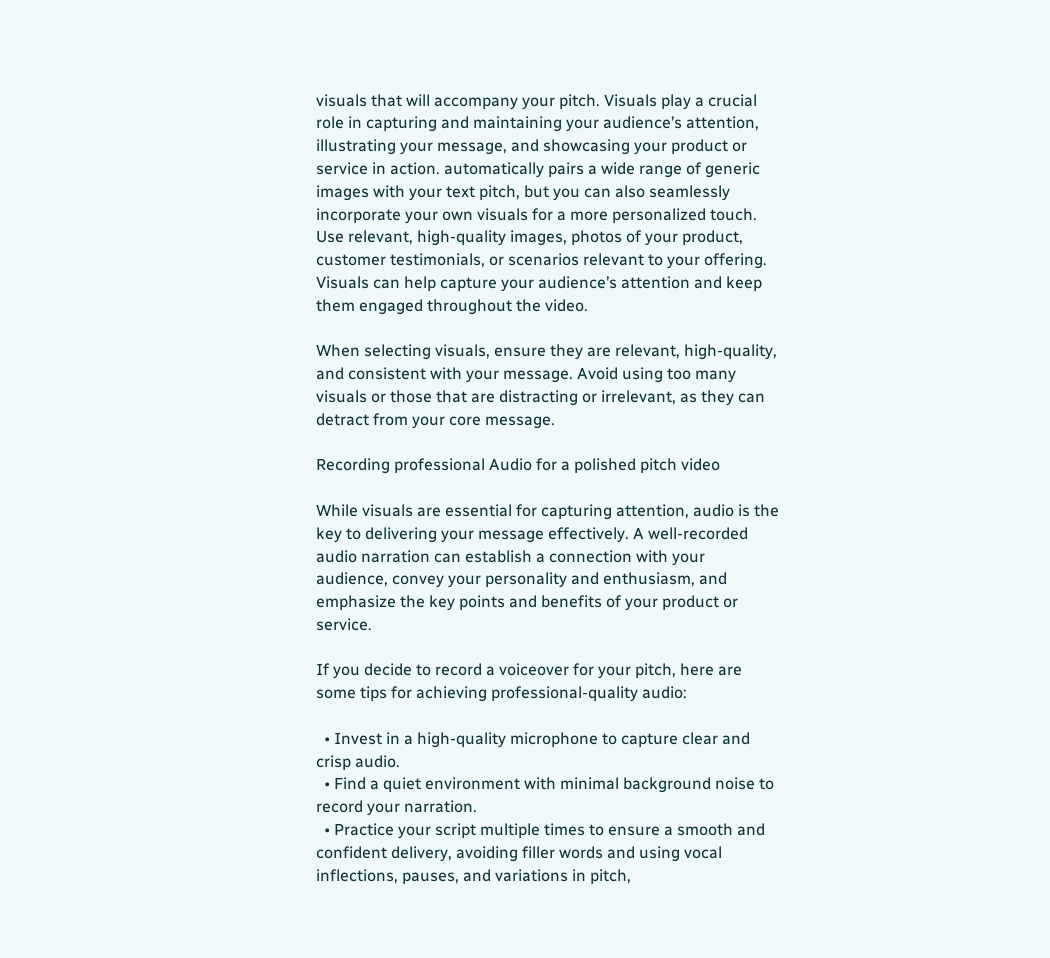visuals that will accompany your pitch. Visuals play a crucial role in capturing and maintaining your audience’s attention, illustrating your message, and showcasing your product or service in action. automatically pairs a wide range of generic images with your text pitch, but you can also seamlessly incorporate your own visuals for a more personalized touch. Use relevant, high-quality images, photos of your product, customer testimonials, or scenarios relevant to your offering. Visuals can help capture your audience’s attention and keep them engaged throughout the video.

When selecting visuals, ensure they are relevant, high-quality, and consistent with your message. Avoid using too many visuals or those that are distracting or irrelevant, as they can detract from your core message.

Recording professional Audio for a polished pitch video

While visuals are essential for capturing attention, audio is the key to delivering your message effectively. A well-recorded audio narration can establish a connection with your audience, convey your personality and enthusiasm, and emphasize the key points and benefits of your product or service.

If you decide to record a voiceover for your pitch, here are some tips for achieving professional-quality audio:

  • Invest in a high-quality microphone to capture clear and crisp audio.
  • Find a quiet environment with minimal background noise to record your narration.
  • Practice your script multiple times to ensure a smooth and confident delivery, avoiding filler words and using vocal inflections, pauses, and variations in pitch,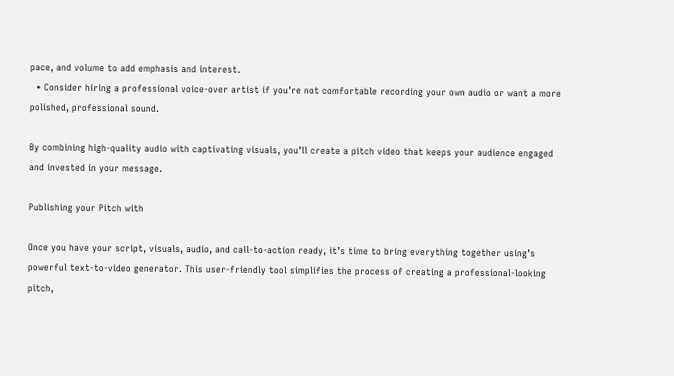pace, and volume to add emphasis and interest.
  • Consider hiring a professional voice-over artist if you’re not comfortable recording your own audio or want a more polished, professional sound.

By combining high-quality audio with captivating visuals, you’ll create a pitch video that keeps your audience engaged and invested in your message.

Publishing your Pitch with

Once you have your script, visuals, audio, and call-to-action ready, it’s time to bring everything together using’s powerful text-to-video generator. This user-friendly tool simplifies the process of creating a professional-looking pitch,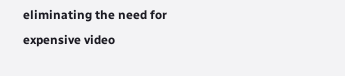eliminating the need for expensive video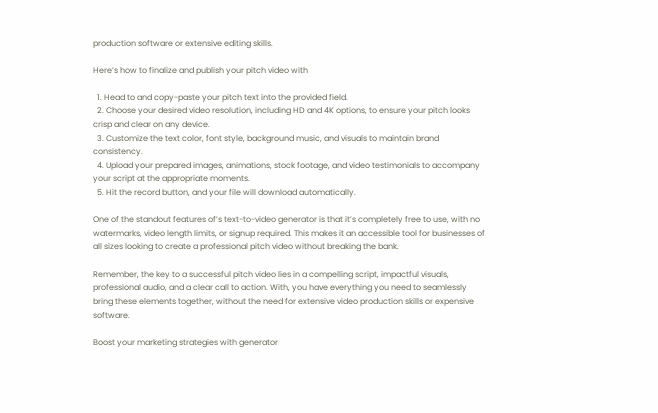production software or extensive editing skills.

Here’s how to finalize and publish your pitch video with

  1. Head to and copy-paste your pitch text into the provided field.
  2. Choose your desired video resolution, including HD and 4K options, to ensure your pitch looks crisp and clear on any device.
  3. Customize the text color, font style, background music, and visuals to maintain brand consistency.
  4. Upload your prepared images, animations, stock footage, and video testimonials to accompany your script at the appropriate moments.
  5. Hit the record button, and your file will download automatically.

One of the standout features of’s text-to-video generator is that it’s completely free to use, with no watermarks, video length limits, or signup required. This makes it an accessible tool for businesses of all sizes looking to create a professional pitch video without breaking the bank.

Remember, the key to a successful pitch video lies in a compelling script, impactful visuals, professional audio, and a clear call to action. With, you have everything you need to seamlessly bring these elements together, without the need for extensive video production skills or expensive software.

Boost your marketing strategies with generator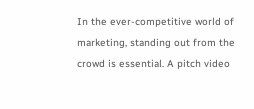In the ever-competitive world of marketing, standing out from the crowd is essential. A pitch video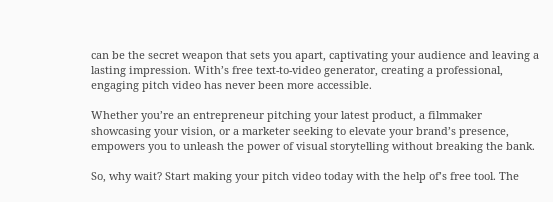can be the secret weapon that sets you apart, captivating your audience and leaving a lasting impression. With’s free text-to-video generator, creating a professional, engaging pitch video has never been more accessible.

Whether you’re an entrepreneur pitching your latest product, a filmmaker showcasing your vision, or a marketer seeking to elevate your brand’s presence, empowers you to unleash the power of visual storytelling without breaking the bank.

So, why wait? Start making your pitch video today with the help of’s free tool. The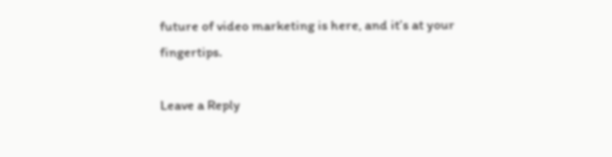future of video marketing is here, and it’s at your fingertips.

Leave a Reply